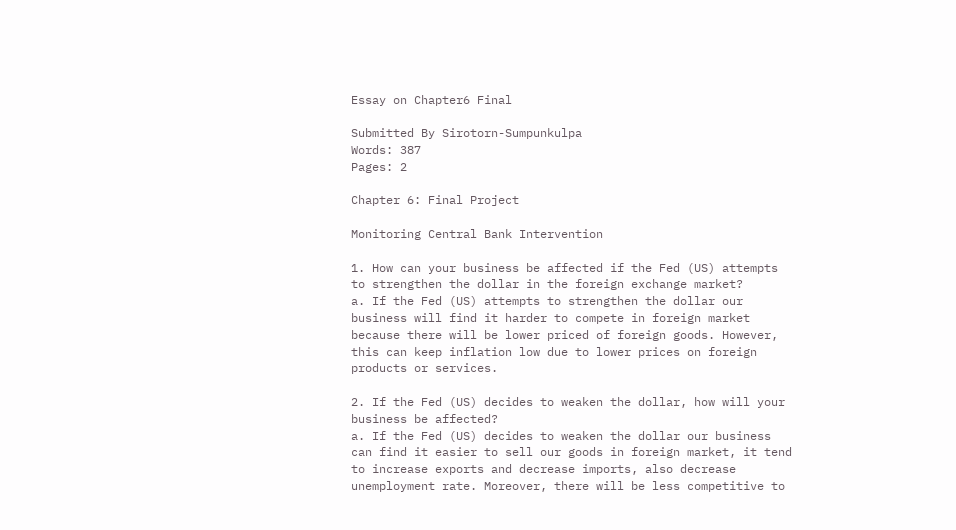Essay on Chapter6 Final

Submitted By Sirotorn-Sumpunkulpa
Words: 387
Pages: 2

Chapter 6: Final Project

Monitoring Central Bank Intervention

1. How can your business be affected if the Fed (US) attempts to strengthen the dollar in the foreign exchange market?
a. If the Fed (US) attempts to strengthen the dollar our business will find it harder to compete in foreign market because there will be lower priced of foreign goods. However, this can keep inflation low due to lower prices on foreign products or services.

2. If the Fed (US) decides to weaken the dollar, how will your business be affected?
a. If the Fed (US) decides to weaken the dollar our business can find it easier to sell our goods in foreign market, it tend to increase exports and decrease imports, also decrease unemployment rate. Moreover, there will be less competitive to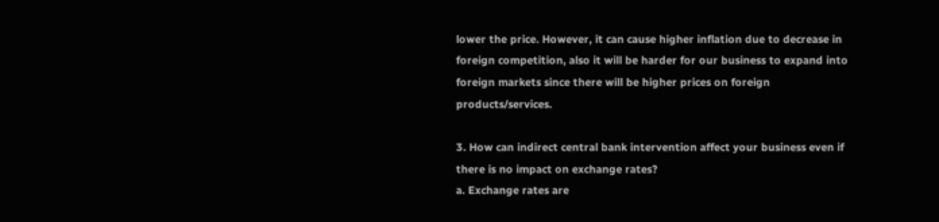lower the price. However, it can cause higher inflation due to decrease in foreign competition, also it will be harder for our business to expand into foreign markets since there will be higher prices on foreign products/services.

3. How can indirect central bank intervention affect your business even if there is no impact on exchange rates?
a. Exchange rates are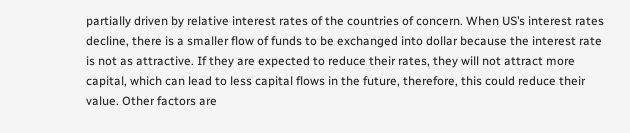partially driven by relative interest rates of the countries of concern. When US’s interest rates decline, there is a smaller flow of funds to be exchanged into dollar because the interest rate is not as attractive. If they are expected to reduce their rates, they will not attract more capital, which can lead to less capital flows in the future, therefore, this could reduce their value. Other factors are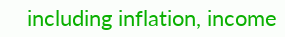including inflation, income